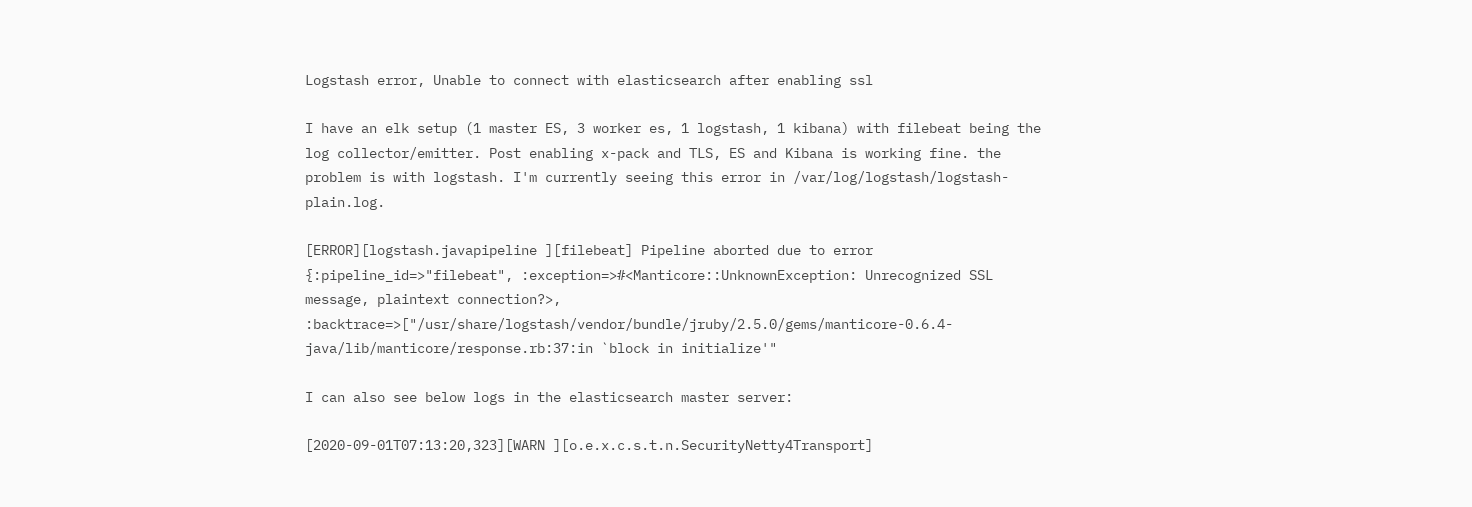Logstash error, Unable to connect with elasticsearch after enabling ssl

I have an elk setup (1 master ES, 3 worker es, 1 logstash, 1 kibana) with filebeat being the log collector/emitter. Post enabling x-pack and TLS, ES and Kibana is working fine. the problem is with logstash. I'm currently seeing this error in /var/log/logstash/logstash-plain.log.

[ERROR][logstash.javapipeline ][filebeat] Pipeline aborted due to error {:pipeline_id=>"filebeat", :exception=>#<Manticore::UnknownException: Unrecognized SSL message, plaintext connection?>, :backtrace=>["/usr/share/logstash/vendor/bundle/jruby/2.5.0/gems/manticore-0.6.4-java/lib/manticore/response.rb:37:in `block in initialize'"

I can also see below logs in the elasticsearch master server:

[2020-09-01T07:13:20,323][WARN ][o.e.x.c.s.t.n.SecurityNetty4Transport]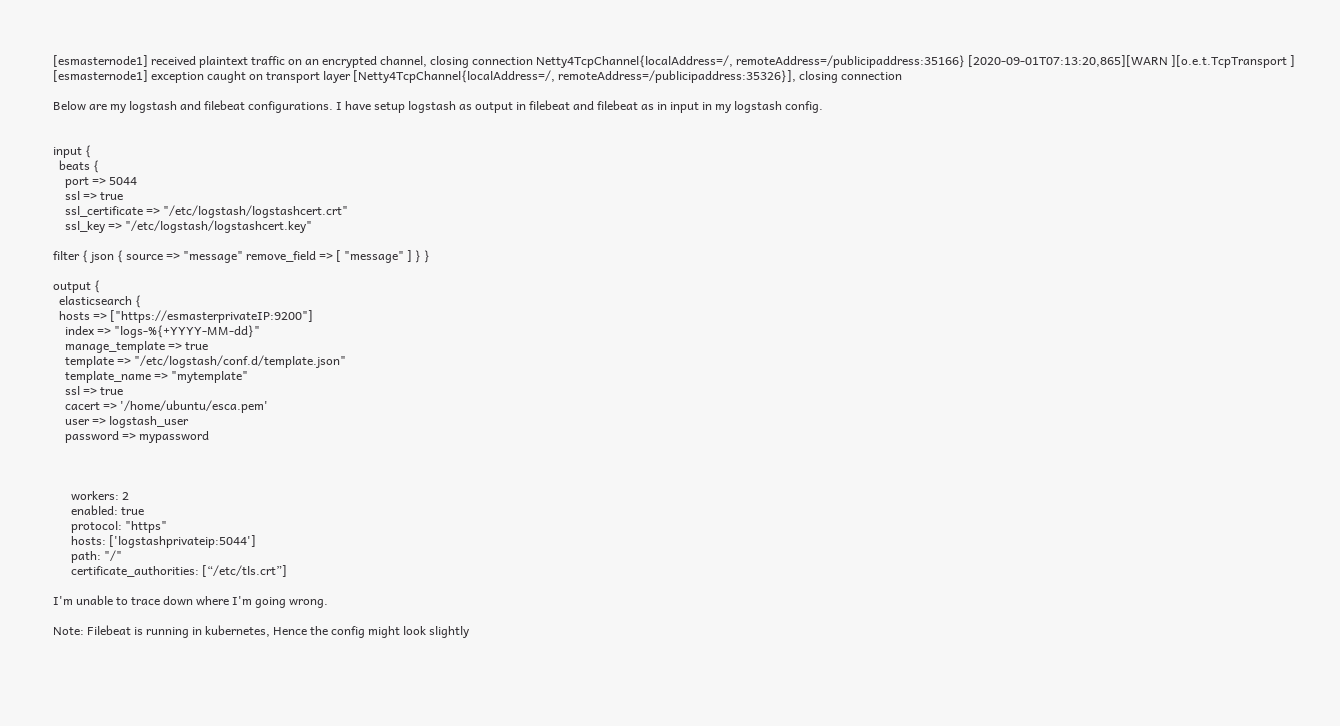[esmasternode1] received plaintext traffic on an encrypted channel, closing connection Netty4TcpChannel{localAddress=/, remoteAddress=/publicipaddress:35166} [2020-09-01T07:13:20,865][WARN ][o.e.t.TcpTransport ] [esmasternode1] exception caught on transport layer [Netty4TcpChannel{localAddress=/, remoteAddress=/publicipaddress:35326}], closing connection

Below are my logstash and filebeat configurations. I have setup logstash as output in filebeat and filebeat as in input in my logstash config.


input {
  beats {
    port => 5044
    ssl => true
    ssl_certificate => "/etc/logstash/logstashcert.crt"
    ssl_key => "/etc/logstash/logstashcert.key"

filter { json { source => "message" remove_field => [ "message" ] } }

output {
  elasticsearch {
  hosts => ["https://esmasterprivateIP:9200"]
    index => "logs-%{+YYYY-MM-dd}"
    manage_template => true
    template => "/etc/logstash/conf.d/template.json"
    template_name => "mytemplate"
    ssl => true
    cacert => '/home/ubuntu/esca.pem'
    user => logstash_user
    password => mypassword



      workers: 2
      enabled: true
      protocol: "https"
      hosts: ['logstashprivateip:5044']
      path: "/"
      certificate_authorities: [“/etc/tls.crt”]

I'm unable to trace down where I'm going wrong.

Note: Filebeat is running in kubernetes, Hence the config might look slightly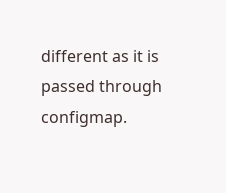different as it is passed through configmap.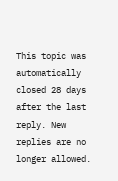This topic was automatically closed 28 days after the last reply. New replies are no longer allowed.